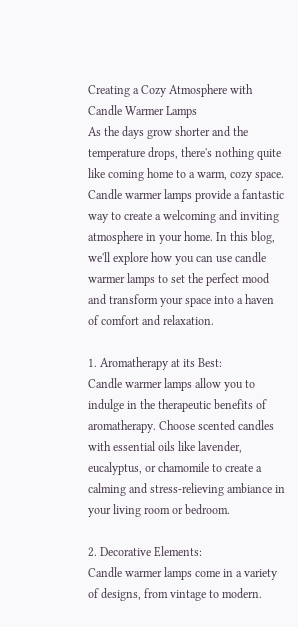Creating a Cozy Atmosphere with Candle Warmer Lamps
As the days grow shorter and the temperature drops, there's nothing quite like coming home to a warm, cozy space. Candle warmer lamps provide a fantastic way to create a welcoming and inviting atmosphere in your home. In this blog, we'll explore how you can use candle warmer lamps to set the perfect mood and transform your space into a haven of comfort and relaxation.

1. Aromatherapy at its Best:
Candle warmer lamps allow you to indulge in the therapeutic benefits of aromatherapy. Choose scented candles with essential oils like lavender, eucalyptus, or chamomile to create a calming and stress-relieving ambiance in your living room or bedroom.

2. Decorative Elements:
Candle warmer lamps come in a variety of designs, from vintage to modern.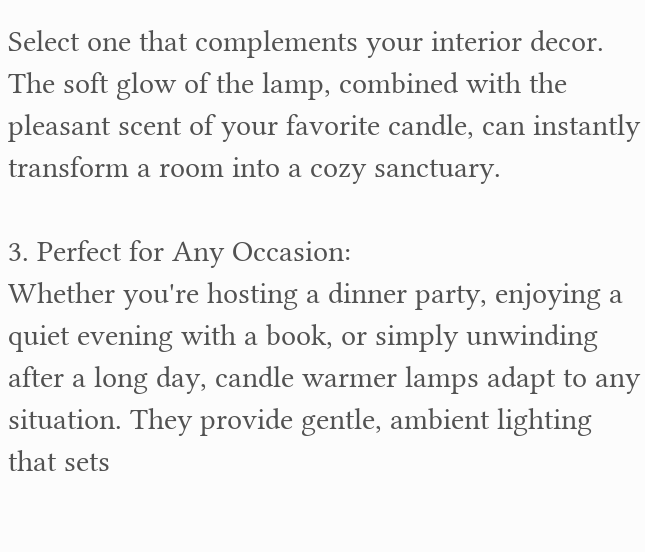Select one that complements your interior decor. The soft glow of the lamp, combined with the pleasant scent of your favorite candle, can instantly transform a room into a cozy sanctuary.

3. Perfect for Any Occasion:
Whether you're hosting a dinner party, enjoying a quiet evening with a book, or simply unwinding after a long day, candle warmer lamps adapt to any situation. They provide gentle, ambient lighting that sets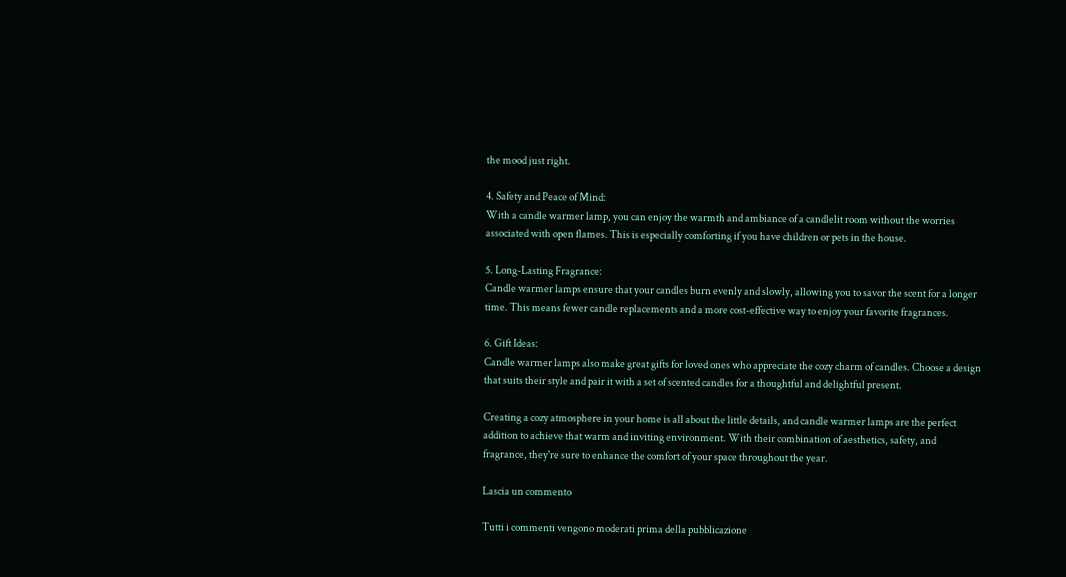the mood just right.

4. Safety and Peace of Mind:
With a candle warmer lamp, you can enjoy the warmth and ambiance of a candlelit room without the worries associated with open flames. This is especially comforting if you have children or pets in the house.

5. Long-Lasting Fragrance:
Candle warmer lamps ensure that your candles burn evenly and slowly, allowing you to savor the scent for a longer time. This means fewer candle replacements and a more cost-effective way to enjoy your favorite fragrances.

6. Gift Ideas:
Candle warmer lamps also make great gifts for loved ones who appreciate the cozy charm of candles. Choose a design that suits their style and pair it with a set of scented candles for a thoughtful and delightful present.

Creating a cozy atmosphere in your home is all about the little details, and candle warmer lamps are the perfect addition to achieve that warm and inviting environment. With their combination of aesthetics, safety, and fragrance, they're sure to enhance the comfort of your space throughout the year.

Lascia un commento

Tutti i commenti vengono moderati prima della pubblicazione